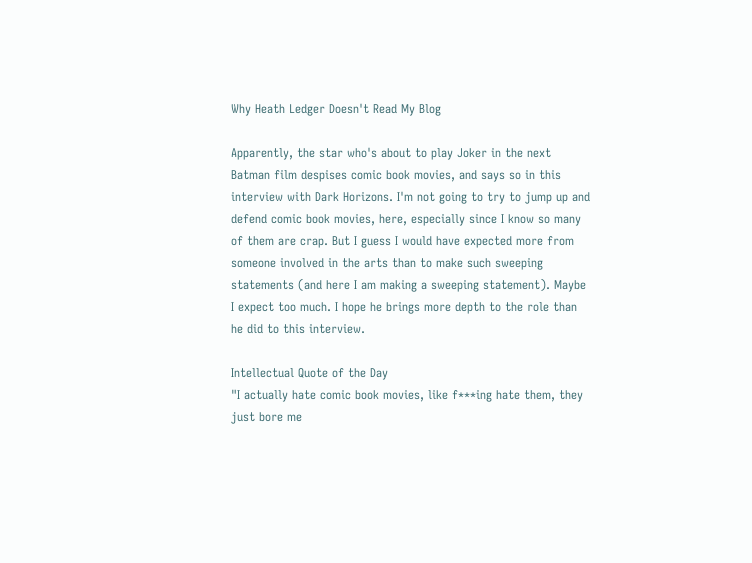Why Heath Ledger Doesn't Read My Blog

Apparently, the star who's about to play Joker in the next Batman film despises comic book movies, and says so in this interview with Dark Horizons. I'm not going to try to jump up and defend comic book movies, here, especially since I know so many of them are crap. But I guess I would have expected more from someone involved in the arts than to make such sweeping statements (and here I am making a sweeping statement). Maybe I expect too much. I hope he brings more depth to the role than he did to this interview.

Intellectual Quote of the Day
"I actually hate comic book movies, like f***ing hate them, they just bore me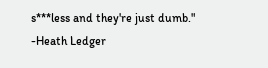s***less and they're just dumb."
-Heath Ledger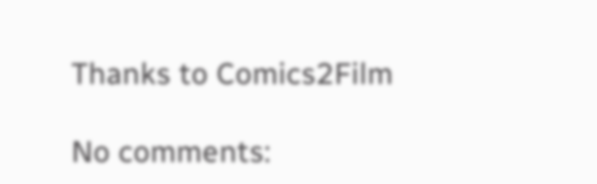Thanks to Comics2Film

No comments: